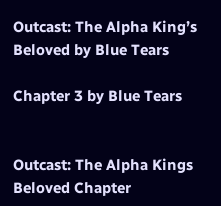Outcast: The Alpha King’s Beloved by Blue Tears

Chapter 3 by Blue Tears


Outcast: The Alpha Kings Beloved Chapter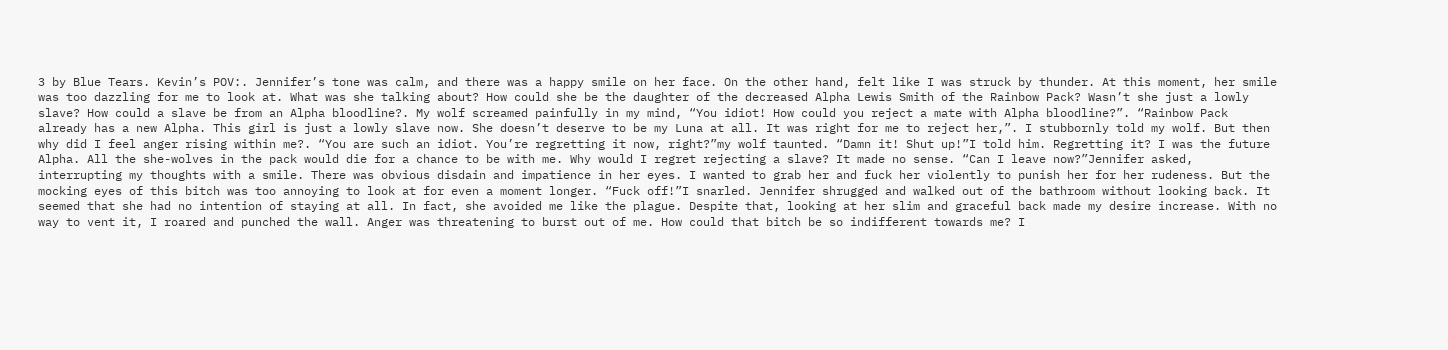3 by Blue Tears. Kevin’s POV:. Jennifer’s tone was calm, and there was a happy smile on her face. On the other hand, felt like I was struck by thunder. At this moment, her smile was too dazzling for me to look at. What was she talking about? How could she be the daughter of the decreased Alpha Lewis Smith of the Rainbow Pack? Wasn’t she just a lowly slave? How could a slave be from an Alpha bloodline?. My wolf screamed painfully in my mind, “You idiot! How could you reject a mate with Alpha bloodline?”. “Rainbow Pack already has a new Alpha. This girl is just a lowly slave now. She doesn’t deserve to be my Luna at all. It was right for me to reject her,”. I stubbornly told my wolf. But then why did I feel anger rising within me?. “You are such an idiot. You’re regretting it now, right?”my wolf taunted. “Damn it! Shut up!”I told him. Regretting it? I was the future Alpha. All the she-wolves in the pack would die for a chance to be with me. Why would I regret rejecting a slave? It made no sense. “Can I leave now?”Jennifer asked, interrupting my thoughts with a smile. There was obvious disdain and impatience in her eyes. I wanted to grab her and fuck her violently to punish her for her rudeness. But the mocking eyes of this bitch was too annoying to look at for even a moment longer. “Fuck off!”I snarled. Jennifer shrugged and walked out of the bathroom without looking back. It seemed that she had no intention of staying at all. In fact, she avoided me like the plague. Despite that, looking at her slim and graceful back made my desire increase. With no way to vent it, I roared and punched the wall. Anger was threatening to burst out of me. How could that bitch be so indifferent towards me? I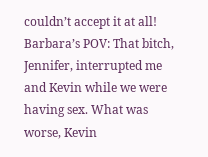couldn’t accept it at all! Barbara’s POV: That bitch, Jennifer, interrupted me and Kevin while we were having sex. What was worse, Kevin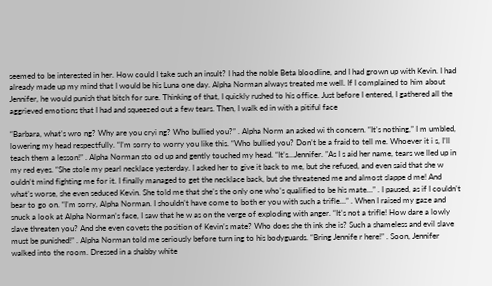seemed to be interested in her. How could I take such an insult? I had the noble Beta bloodline, and I had grown up with Kevin. I had already made up my mind that I would be his Luna one day. Alpha Norman always treated me well. If I complained to him about Jennifer, he would punish that bitch for sure. Thinking of that, I quickly rushed to his office. Just before I entered, I gathered all the aggrieved emotions that I had and squeezed out a few tears. Then, I walk ed in with a pitiful face

“Barbara, what’s wro ng? Why are you cryi ng? Who bullied you?” . Alpha Norm an asked wi th concern. “It’s nothing,” I m umbled, lowering my head respectfully. “I’m sorry to worry you like this. “Who bullied you? Don’t be a fraid to tell me. Whoever it i s, I’ll teach them a lesson!” . Alpha Norman sto od up and gently touched my head. “It’s…Jennifer. ”As I s aid her name, tears we lled up in my red eyes. “She stole my pearl necklace yesterday. I asked her to give it back to me, but she refused, and even said that she w ouldn’t mind fighting me for it. I finally managed to get the necklace back, but she threatened me and almost slappe d me! And what’s worse, she even seduced Kevin. She told me that she’s the only one who’s qualified to be his mate…” . I paused, as if I couldn’t bear to go on. “I’m sorry, Alpha Norman. I shouldn’t have come to both er you with such a trifle…” . When I raised my gaze and snuck a look at Alpha Norman’s face, I saw that he w as on the verge of exploding with anger. “It’s not a trifle! How dare a lowly slave threaten you? And she even covets the position of Kevin’s mate? Who does she th ink she is? Such a shameless and evil slave must be punished!” . Alpha Norman told me seriously before turn ing to his bodyguards. “Bring Jennife r here!” . Soon, Jennifer walked into the room. Dressed in a shabby white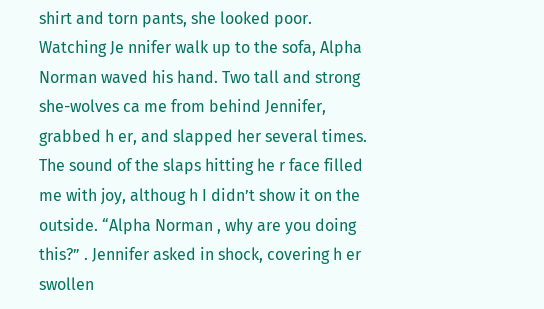shirt and torn pants, she looked poor. Watching Je nnifer walk up to the sofa, Alpha Norman waved his hand. Two tall and strong she-wolves ca me from behind Jennifer, grabbed h er, and slapped her several times. The sound of the slaps hitting he r face filled me with joy, althoug h I didn’t show it on the outside. “Alpha Norman , why are you doing this?” . Jennifer asked in shock, covering h er swollen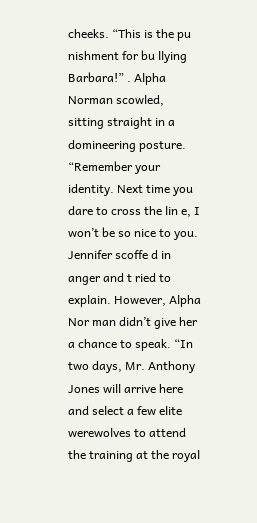cheeks. “This is the pu nishment for bu llying Barbara!” . Alpha Norman scowled, sitting straight in a domineering posture. “Remember your identity. Next time you dare to cross the lin e, I won’t be so nice to you. Jennifer scoffe d in anger and t ried to explain. However, Alpha Nor man didn’t give her a chance to speak. “In two days, Mr. Anthony Jones will arrive here and select a few elite werewolves to attend the training at the royal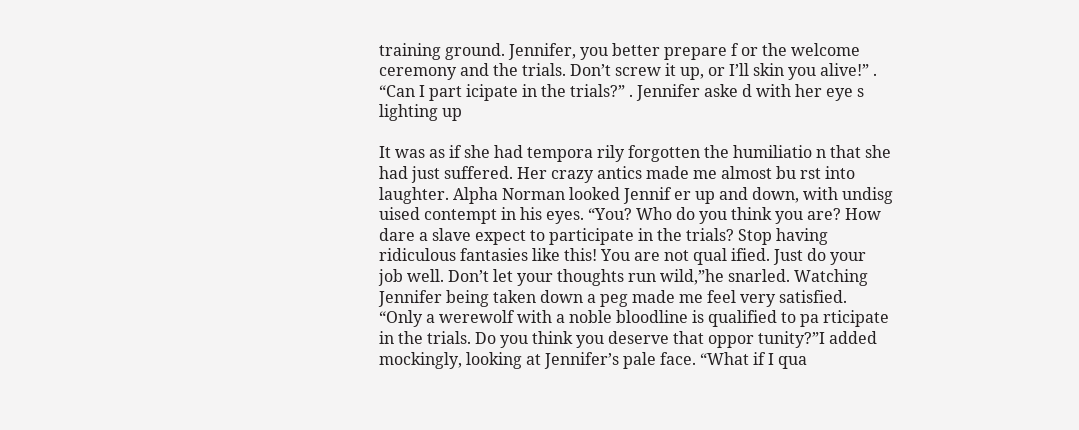training ground. Jennifer, you better prepare f or the welcome ceremony and the trials. Don’t screw it up, or I’ll skin you alive!” . “Can I part icipate in the trials?” . Jennifer aske d with her eye s lighting up

It was as if she had tempora rily forgotten the humiliatio n that she had just suffered. Her crazy antics made me almost bu rst into laughter. Alpha Norman looked Jennif er up and down, with undisg uised contempt in his eyes. “You? Who do you think you are? How dare a slave expect to participate in the trials? Stop having ridiculous fantasies like this! You are not qual ified. Just do your job well. Don’t let your thoughts run wild,”he snarled. Watching Jennifer being taken down a peg made me feel very satisfied. “Only a werewolf with a noble bloodline is qualified to pa rticipate in the trials. Do you think you deserve that oppor tunity?”I added mockingly, looking at Jennifer’s pale face. “What if I qua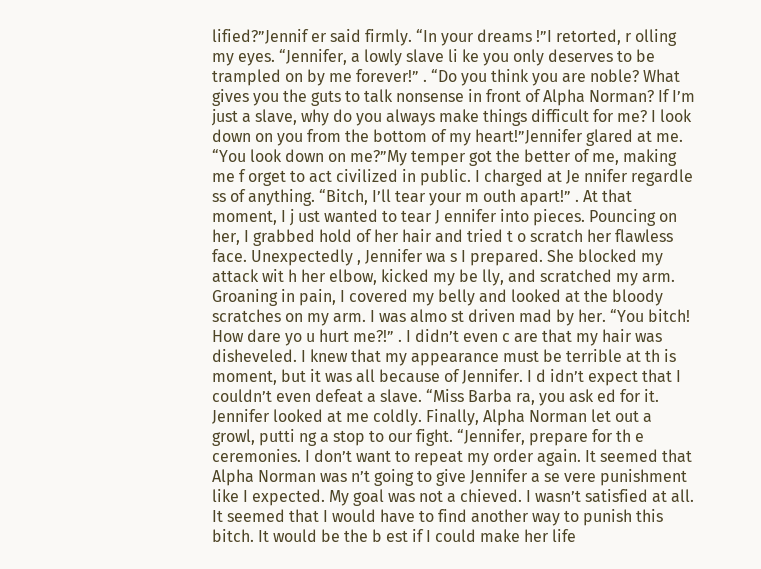lified?”Jennif er said firmly. “In your dreams !”I retorted, r olling my eyes. “Jennifer, a lowly slave li ke you only deserves to be trampled on by me forever!” . “Do you think you are noble? What gives you the guts to talk nonsense in front of Alpha Norman? If I’m just a slave, why do you always make things difficult for me? I look down on you from the bottom of my heart!”Jennifer glared at me. “You look down on me?”My temper got the better of me, making me f orget to act civilized in public. I charged at Je nnifer regardle ss of anything. “Bitch, I’ll tear your m outh apart!” . At that moment, I j ust wanted to tear J ennifer into pieces. Pouncing on her, I grabbed hold of her hair and tried t o scratch her flawless face. Unexpectedly , Jennifer wa s I prepared. She blocked my attack wit h her elbow, kicked my be lly, and scratched my arm. Groaning in pain, I covered my belly and looked at the bloody scratches on my arm. I was almo st driven mad by her. “You bitch! How dare yo u hurt me?!” . I didn’t even c are that my hair was disheveled. I knew that my appearance must be terrible at th is moment, but it was all because of Jennifer. I d idn’t expect that I couldn’t even defeat a slave. “Miss Barba ra, you ask ed for it. Jennifer looked at me coldly. Finally, Alpha Norman let out a growl, putti ng a stop to our fight. “Jennifer, prepare for th e ceremonies. I don’t want to repeat my order again. It seemed that Alpha Norman was n’t going to give Jennifer a se vere punishment like I expected. My goal was not a chieved. I wasn’t satisfied at all. It seemed that I would have to find another way to punish this bitch. It would be the b est if I could make her life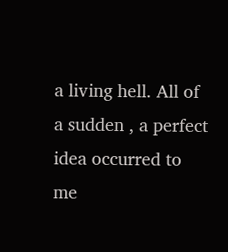a living hell. All of a sudden , a perfect idea occurred to me